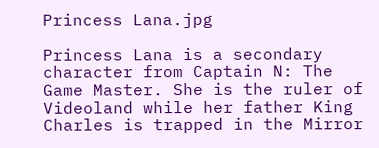Princess Lana.jpg

Princess Lana is a secondary character from Captain N: The Game Master. She is the ruler of Videoland while her father King Charles is trapped in the Mirror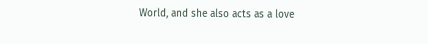World, and she also acts as a love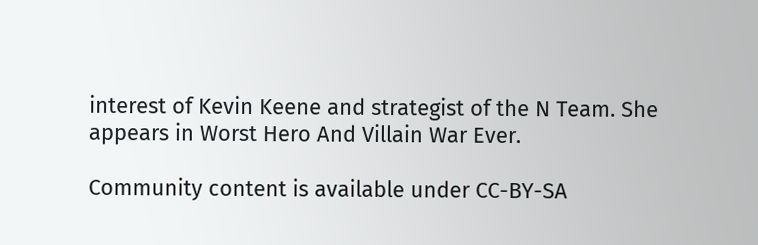interest of Kevin Keene and strategist of the N Team. She appears in Worst Hero And Villain War Ever.

Community content is available under CC-BY-SA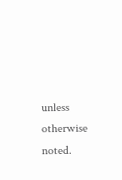unless otherwise noted.